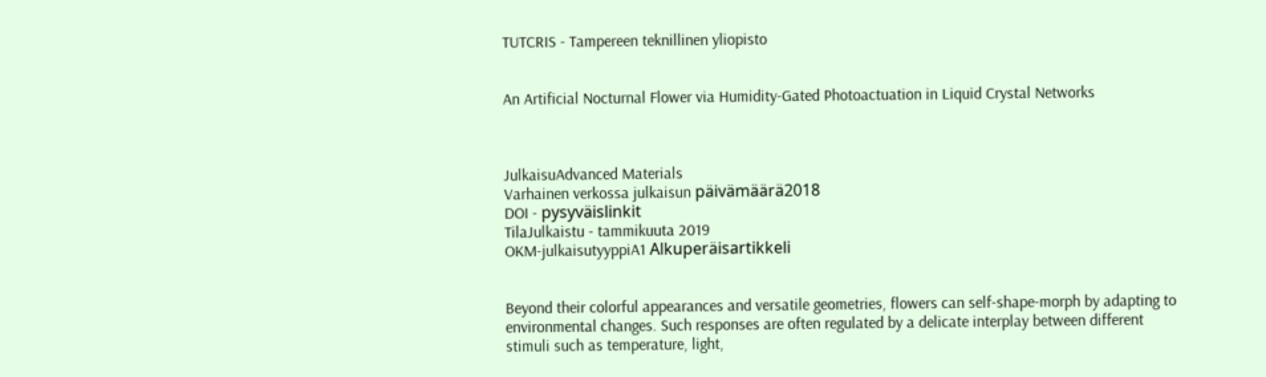TUTCRIS - Tampereen teknillinen yliopisto


An Artificial Nocturnal Flower via Humidity-Gated Photoactuation in Liquid Crystal Networks



JulkaisuAdvanced Materials
Varhainen verkossa julkaisun päivämäärä2018
DOI - pysyväislinkit
TilaJulkaistu - tammikuuta 2019
OKM-julkaisutyyppiA1 Alkuperäisartikkeli


Beyond their colorful appearances and versatile geometries, flowers can self-shape-morph by adapting to environmental changes. Such responses are often regulated by a delicate interplay between different stimuli such as temperature, light,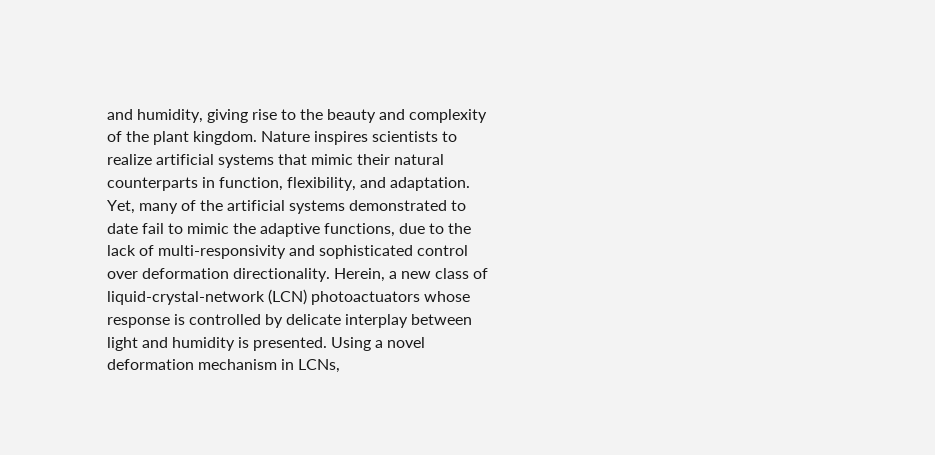and humidity, giving rise to the beauty and complexity of the plant kingdom. Nature inspires scientists to realize artificial systems that mimic their natural counterparts in function, flexibility, and adaptation. Yet, many of the artificial systems demonstrated to date fail to mimic the adaptive functions, due to the lack of multi-responsivity and sophisticated control over deformation directionality. Herein, a new class of liquid-crystal-network (LCN) photoactuators whose response is controlled by delicate interplay between light and humidity is presented. Using a novel deformation mechanism in LCNs,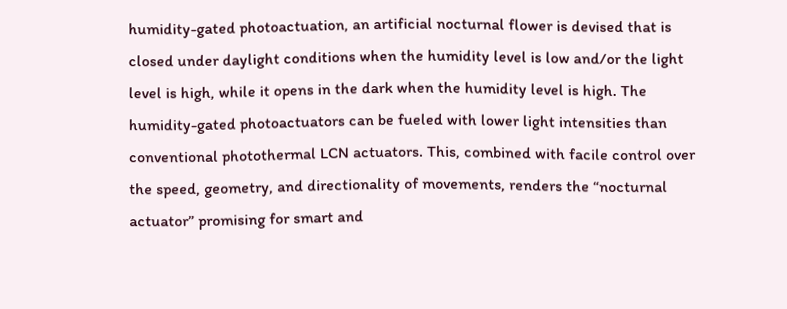humidity-gated photoactuation, an artificial nocturnal flower is devised that is closed under daylight conditions when the humidity level is low and/or the light level is high, while it opens in the dark when the humidity level is high. The humidity-gated photoactuators can be fueled with lower light intensities than conventional photothermal LCN actuators. This, combined with facile control over the speed, geometry, and directionality of movements, renders the “nocturnal actuator” promising for smart and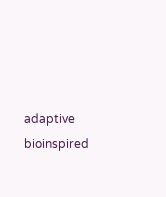adaptive bioinspired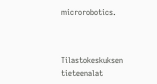microrobotics.



Tilastokeskuksen tieteenalat